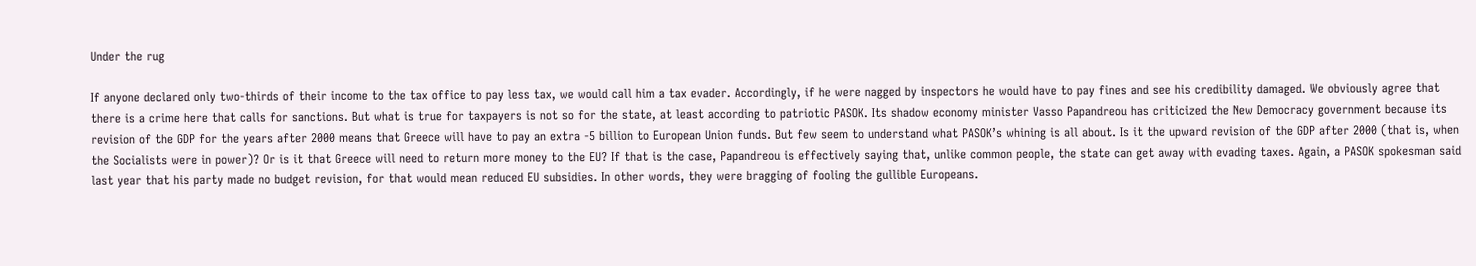Under the rug

If anyone declared only two-thirds of their income to the tax office to pay less tax, we would call him a tax evader. Accordingly, if he were nagged by inspectors he would have to pay fines and see his credibility damaged. We obviously agree that there is a crime here that calls for sanctions. But what is true for taxpayers is not so for the state, at least according to patriotic PASOK. Its shadow economy minister Vasso Papandreou has criticized the New Democracy government because its revision of the GDP for the years after 2000 means that Greece will have to pay an extra -5 billion to European Union funds. But few seem to understand what PASOK’s whining is all about. Is it the upward revision of the GDP after 2000 (that is, when the Socialists were in power)? Or is it that Greece will need to return more money to the EU? If that is the case, Papandreou is effectively saying that, unlike common people, the state can get away with evading taxes. Again, a PASOK spokesman said last year that his party made no budget revision, for that would mean reduced EU subsidies. In other words, they were bragging of fooling the gullible Europeans.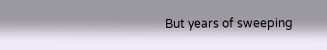But years of sweeping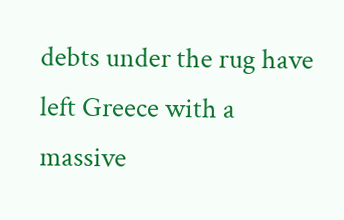debts under the rug have left Greece with a massive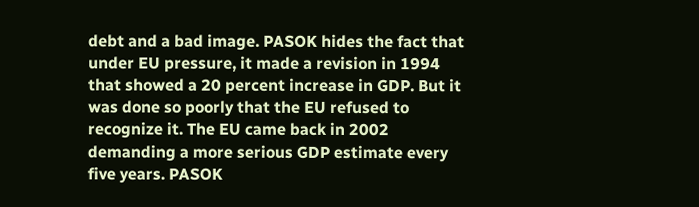debt and a bad image. PASOK hides the fact that under EU pressure, it made a revision in 1994 that showed a 20 percent increase in GDP. But it was done so poorly that the EU refused to recognize it. The EU came back in 2002 demanding a more serious GDP estimate every five years. PASOK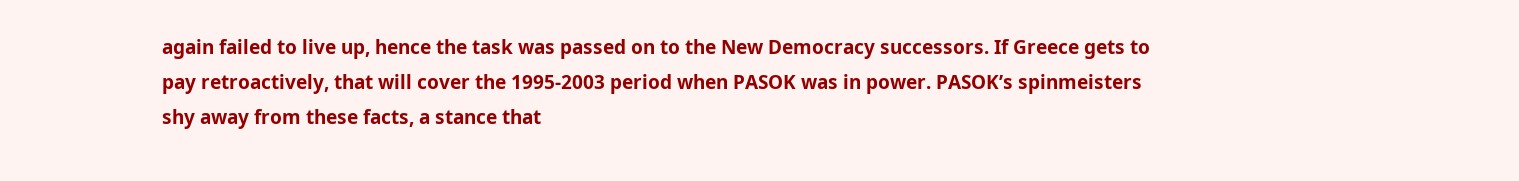again failed to live up, hence the task was passed on to the New Democracy successors. If Greece gets to pay retroactively, that will cover the 1995-2003 period when PASOK was in power. PASOK’s spinmeisters shy away from these facts, a stance that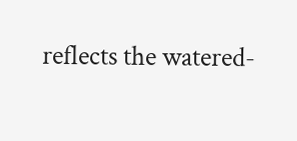reflects the watered-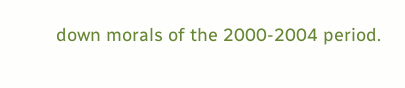down morals of the 2000-2004 period.